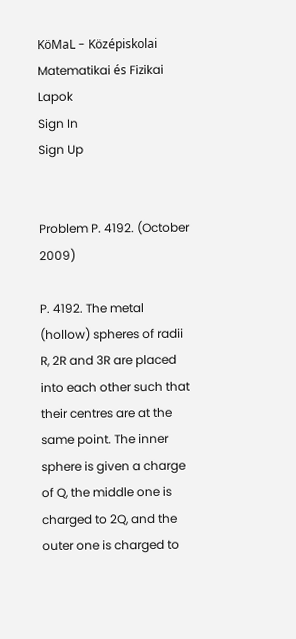KöMaL - Középiskolai Matematikai és Fizikai Lapok
Sign In
Sign Up


Problem P. 4192. (October 2009)

P. 4192. The metal (hollow) spheres of radii R, 2R and 3R are placed into each other such that their centres are at the same point. The inner sphere is given a charge of Q, the middle one is charged to 2Q, and the outer one is charged to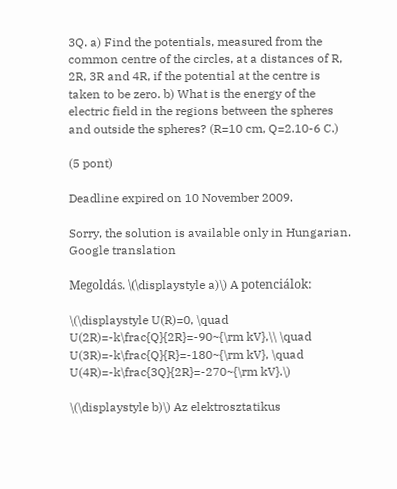3Q. a) Find the potentials, measured from the common centre of the circles, at a distances of R, 2R, 3R and 4R, if the potential at the centre is taken to be zero. b) What is the energy of the electric field in the regions between the spheres and outside the spheres? (R=10 cm, Q=2.10-6 C.)

(5 pont)

Deadline expired on 10 November 2009.

Sorry, the solution is available only in Hungarian. Google translation

Megoldás. \(\displaystyle a)\) A potenciálok:

\(\displaystyle U(R)=0, \quad U(2R)=-k\frac{Q}{2R}=-90~{\rm kV},\\ \quad U(3R)=-k\frac{Q}{R}=-180~{\rm kV}, \quad U(4R)=-k\frac{3Q}{2R}=-270~{\rm kV}.\)

\(\displaystyle b)\) Az elektrosztatikus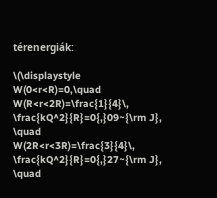térenergiák:

\(\displaystyle W(0<r<R)=0,\quad W(R<r<2R)=\frac{1}{4}\, \frac{kQ^2}{R}=0{,}09~{\rm J}, \quad W(2R<r<3R)=\frac{3}{4}\, \frac{kQ^2}{R}=0{,}27~{\rm J}, \quad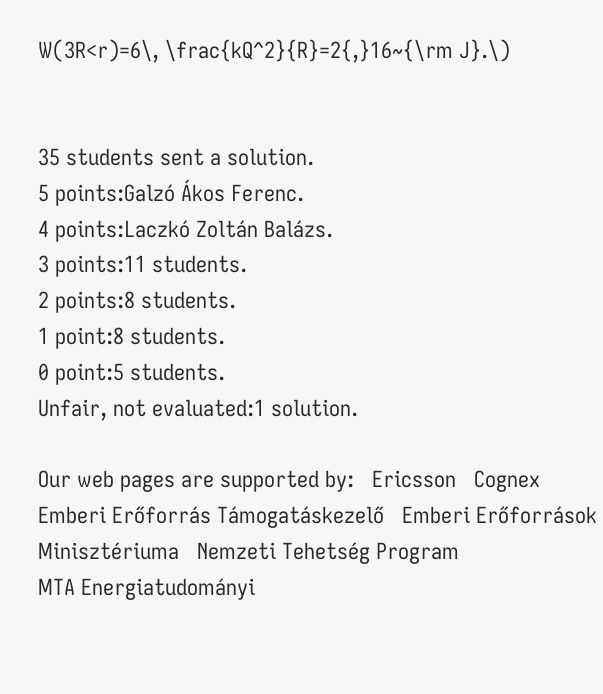W(3R<r)=6\, \frac{kQ^2}{R}=2{,}16~{\rm J}.\)


35 students sent a solution.
5 points:Galzó Ákos Ferenc.
4 points:Laczkó Zoltán Balázs.
3 points:11 students.
2 points:8 students.
1 point:8 students.
0 point:5 students.
Unfair, not evaluated:1 solution.

Our web pages are supported by:   Ericsson   Cognex   Emberi Erőforrás Támogatáskezelő   Emberi Erőforrások Minisztériuma   Nemzeti Tehetség Program
MTA Energiatudományi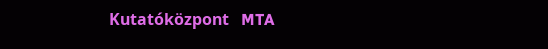Kutatóközpont   MTA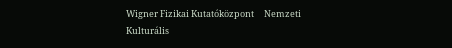Wigner Fizikai Kutatóközpont     Nemzeti
Kulturális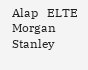Alap   ELTE   Morgan Stanley